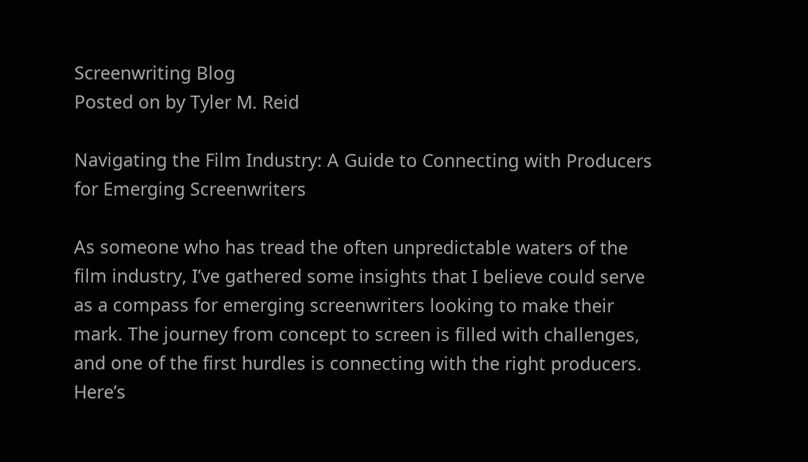Screenwriting Blog
Posted on by Tyler M. Reid

Navigating the Film Industry: A Guide to Connecting with Producers for Emerging Screenwriters

As someone who has tread the often unpredictable waters of the film industry, I’ve gathered some insights that I believe could serve as a compass for emerging screenwriters looking to make their mark. The journey from concept to screen is filled with challenges, and one of the first hurdles is connecting with the right producers. Here’s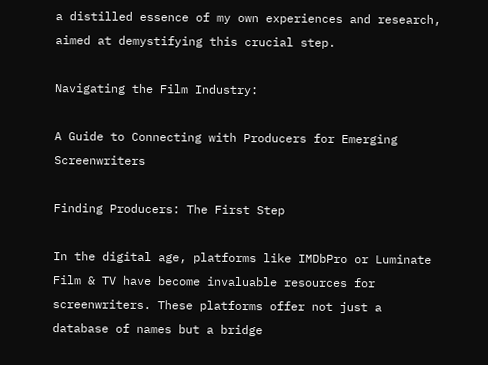a distilled essence of my own experiences and research, aimed at demystifying this crucial step.

Navigating the Film Industry:

A Guide to Connecting with Producers for Emerging Screenwriters

Finding Producers: The First Step

In the digital age, platforms like IMDbPro or Luminate Film & TV have become invaluable resources for screenwriters. These platforms offer not just a database of names but a bridge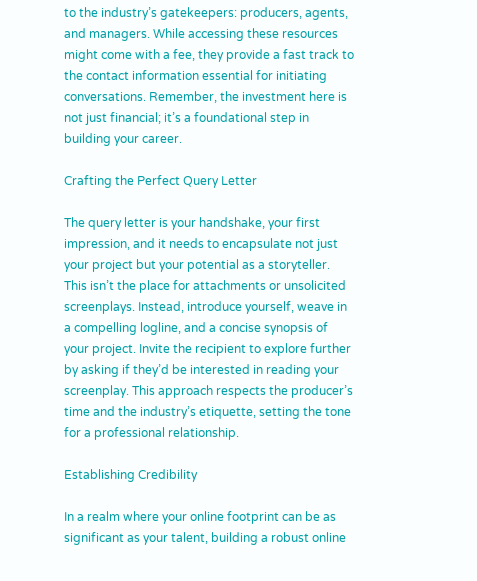to the industry’s gatekeepers: producers, agents, and managers. While accessing these resources might come with a fee, they provide a fast track to the contact information essential for initiating conversations. Remember, the investment here is not just financial; it’s a foundational step in building your career.

Crafting the Perfect Query Letter

The query letter is your handshake, your first impression, and it needs to encapsulate not just your project but your potential as a storyteller. This isn’t the place for attachments or unsolicited screenplays. Instead, introduce yourself, weave in a compelling logline, and a concise synopsis of your project. Invite the recipient to explore further by asking if they’d be interested in reading your screenplay. This approach respects the producer’s time and the industry’s etiquette, setting the tone for a professional relationship.

Establishing Credibility

In a realm where your online footprint can be as significant as your talent, building a robust online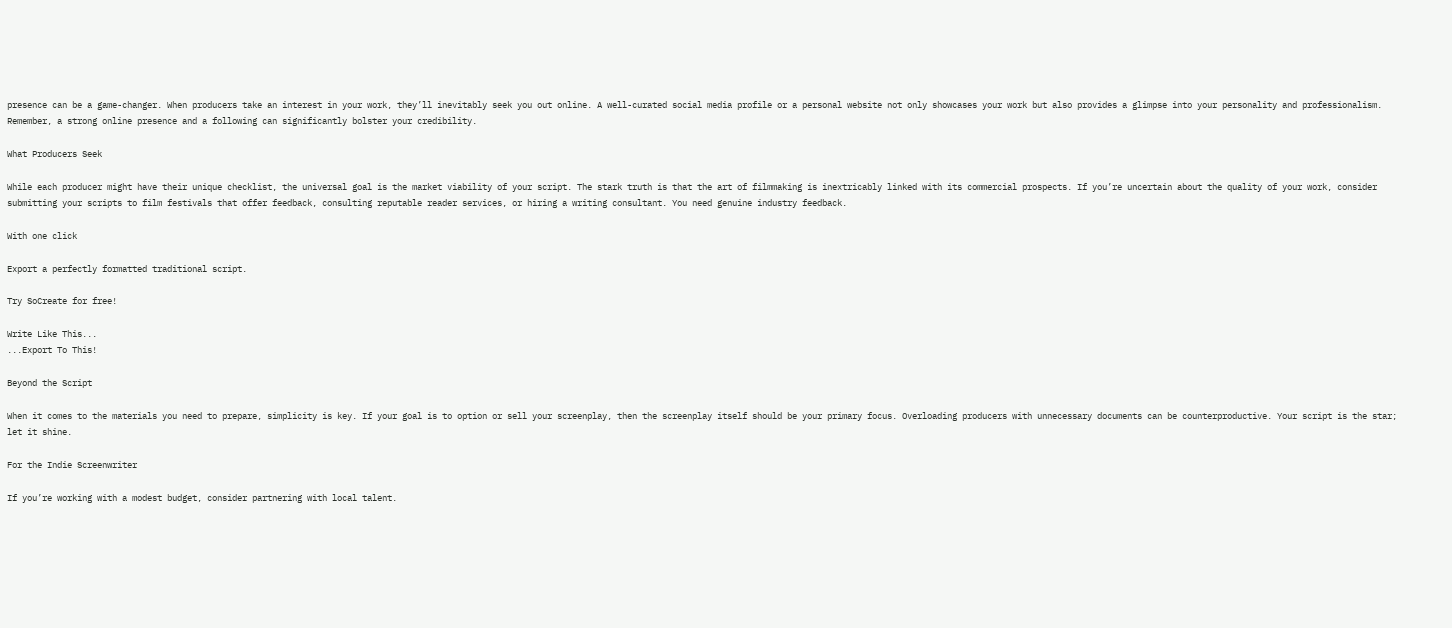presence can be a game-changer. When producers take an interest in your work, they’ll inevitably seek you out online. A well-curated social media profile or a personal website not only showcases your work but also provides a glimpse into your personality and professionalism. Remember, a strong online presence and a following can significantly bolster your credibility.

What Producers Seek

While each producer might have their unique checklist, the universal goal is the market viability of your script. The stark truth is that the art of filmmaking is inextricably linked with its commercial prospects. If you’re uncertain about the quality of your work, consider submitting your scripts to film festivals that offer feedback, consulting reputable reader services, or hiring a writing consultant. You need genuine industry feedback.

With one click

Export a perfectly formatted traditional script.

Try SoCreate for free!

Write Like This...
...Export To This!

Beyond the Script

When it comes to the materials you need to prepare, simplicity is key. If your goal is to option or sell your screenplay, then the screenplay itself should be your primary focus. Overloading producers with unnecessary documents can be counterproductive. Your script is the star; let it shine.

For the Indie Screenwriter

If you’re working with a modest budget, consider partnering with local talent.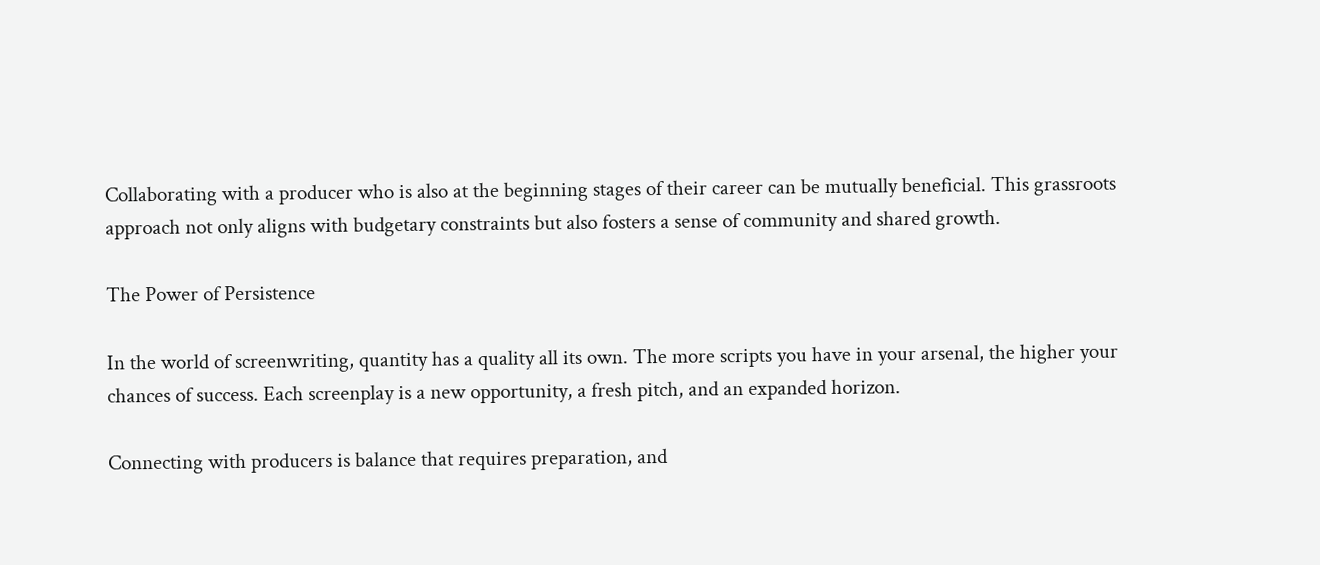Collaborating with a producer who is also at the beginning stages of their career can be mutually beneficial. This grassroots approach not only aligns with budgetary constraints but also fosters a sense of community and shared growth.

The Power of Persistence

In the world of screenwriting, quantity has a quality all its own. The more scripts you have in your arsenal, the higher your chances of success. Each screenplay is a new opportunity, a fresh pitch, and an expanded horizon.

Connecting with producers is balance that requires preparation, and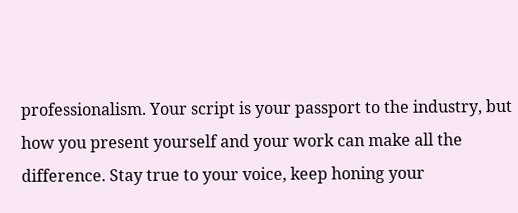professionalism. Your script is your passport to the industry, but how you present yourself and your work can make all the difference. Stay true to your voice, keep honing your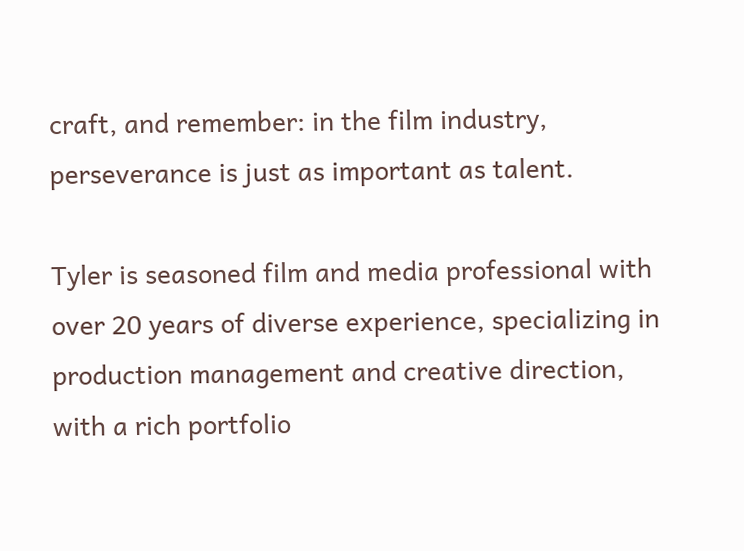craft, and remember: in the film industry, perseverance is just as important as talent.

Tyler is seasoned film and media professional with over 20 years of diverse experience, specializing in production management and creative direction, with a rich portfolio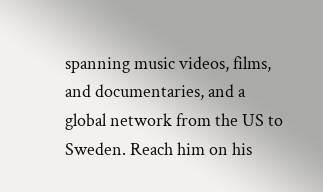spanning music videos, films, and documentaries, and a global network from the US to Sweden. Reach him on his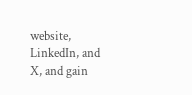website, LinkedIn, and X, and gain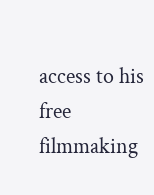access to his free filmmaking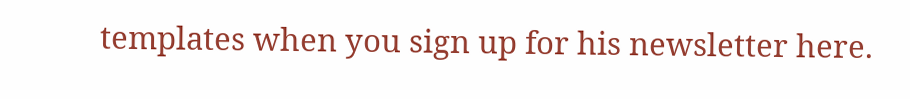templates when you sign up for his newsletter here.